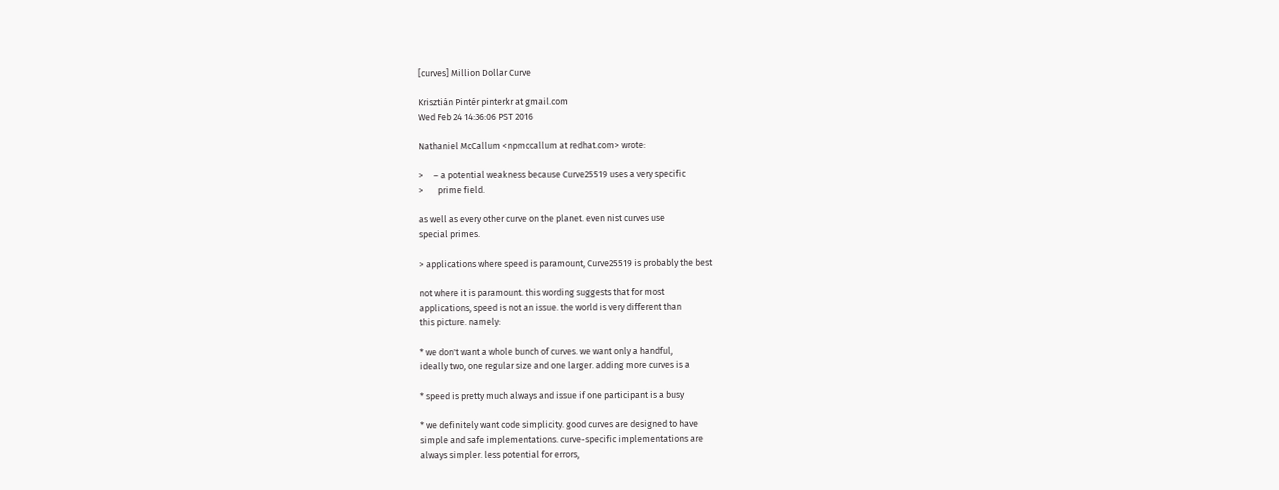[curves] Million Dollar Curve

Krisztián Pintér pinterkr at gmail.com
Wed Feb 24 14:36:06 PST 2016

Nathaniel McCallum <npmccallum at redhat.com> wrote:

>     – a potential weakness because Curve25519 uses a very specific
>       prime field.

as well as every other curve on the planet. even nist curves use
special primes.

> applications where speed is paramount, Curve25519 is probably the best

not where it is paramount. this wording suggests that for most
applications, speed is not an issue. the world is very different than
this picture. namely:

* we don't want a whole bunch of curves. we want only a handful,
ideally two, one regular size and one larger. adding more curves is a

* speed is pretty much always and issue if one participant is a busy

* we definitely want code simplicity. good curves are designed to have
simple and safe implementations. curve-specific implementations are
always simpler. less potential for errors,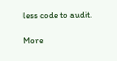less code to audit.

More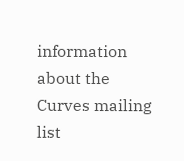information about the Curves mailing list